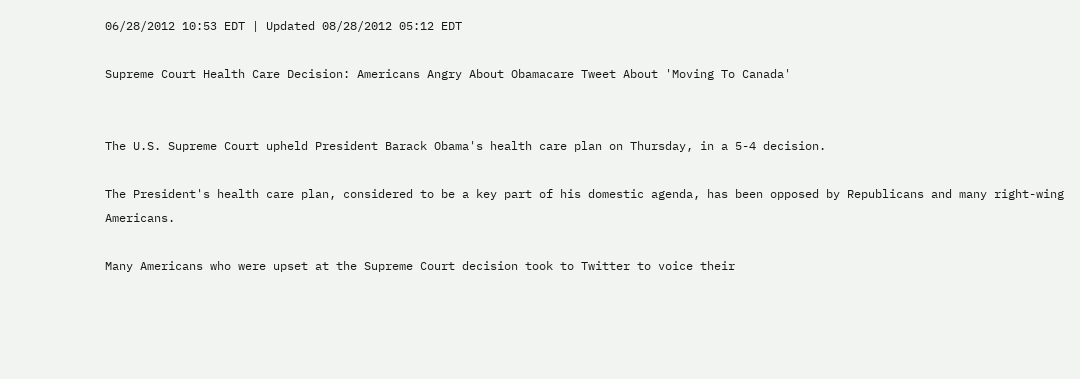06/28/2012 10:53 EDT | Updated 08/28/2012 05:12 EDT

Supreme Court Health Care Decision: Americans Angry About Obamacare Tweet About 'Moving To Canada'


The U.S. Supreme Court upheld President Barack Obama's health care plan on Thursday, in a 5-4 decision.

The President's health care plan, considered to be a key part of his domestic agenda, has been opposed by Republicans and many right-wing Americans.

Many Americans who were upset at the Supreme Court decision took to Twitter to voice their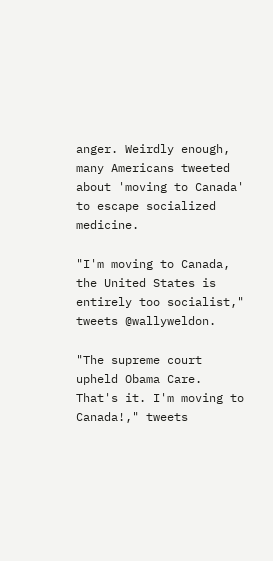anger. Weirdly enough, many Americans tweeted about 'moving to Canada' to escape socialized medicine.

"I'm moving to Canada, the United States is entirely too socialist," tweets @wallyweldon.

"The supreme court upheld Obama Care. That's it. I'm moving to Canada!," tweets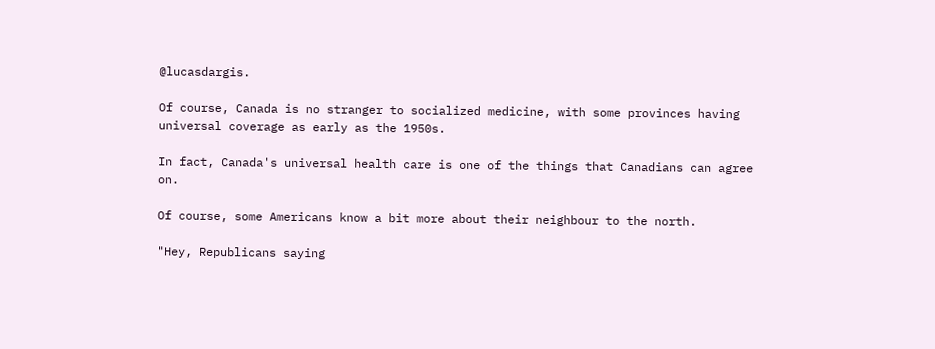@lucasdargis.

Of course, Canada is no stranger to socialized medicine, with some provinces having universal coverage as early as the 1950s.

In fact, Canada's universal health care is one of the things that Canadians can agree on.

Of course, some Americans know a bit more about their neighbour to the north.

"Hey, Republicans saying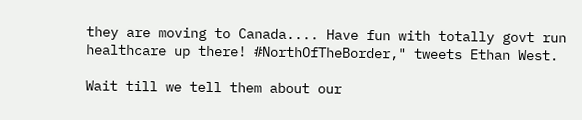they are moving to Canada.... Have fun with totally govt run healthcare up there! #NorthOfTheBorder," tweets Ethan West.

Wait till we tell them about our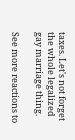taxes. Let's not forget the whole legalized gay marriage thing.

See more reactions to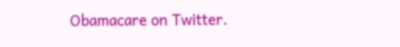Obamacare on Twitter.